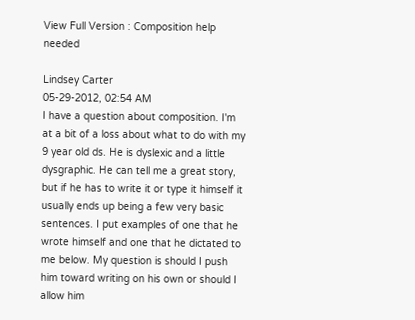View Full Version : Composition help needed

Lindsey Carter
05-29-2012, 02:54 AM
I have a question about composition. I'm at a bit of a loss about what to do with my 9 year old ds. He is dyslexic and a little dysgraphic. He can tell me a great story, but if he has to write it or type it himself it usually ends up being a few very basic sentences. I put examples of one that he wrote himself and one that he dictated to me below. My question is should I push him toward writing on his own or should I allow him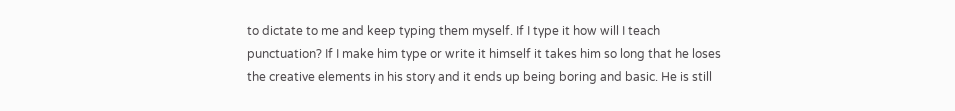to dictate to me and keep typing them myself. If I type it how will I teach punctuation? If I make him type or write it himself it takes him so long that he loses the creative elements in his story and it ends up being boring and basic. He is still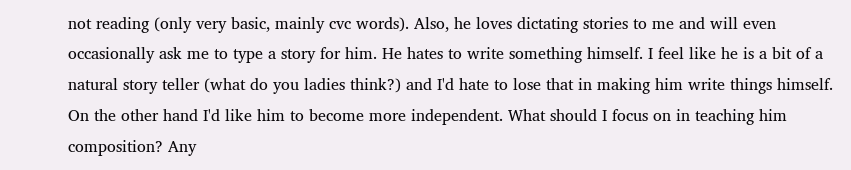not reading (only very basic, mainly cvc words). Also, he loves dictating stories to me and will even occasionally ask me to type a story for him. He hates to write something himself. I feel like he is a bit of a natural story teller (what do you ladies think?) and I'd hate to lose that in making him write things himself. On the other hand I'd like him to become more independent. What should I focus on in teaching him composition? Any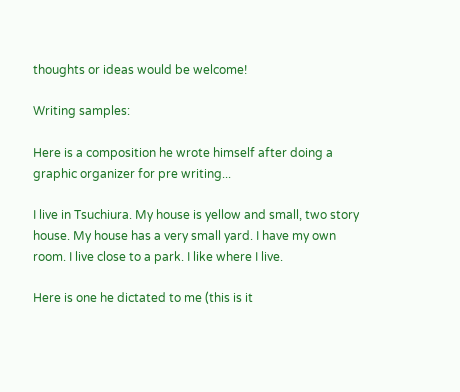thoughts or ideas would be welcome!

Writing samples:

Here is a composition he wrote himself after doing a graphic organizer for pre writing...

I live in Tsuchiura. My house is yellow and small, two story house. My house has a very small yard. I have my own room. I live close to a park. I like where I live.

Here is one he dictated to me (this is it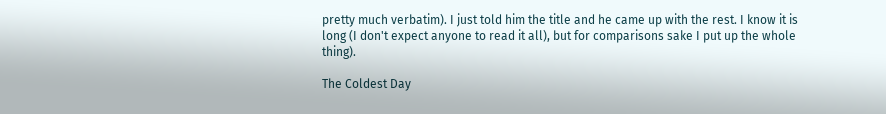pretty much verbatim). I just told him the title and he came up with the rest. I know it is long (I don't expect anyone to read it all), but for comparisons sake I put up the whole thing).

The Coldest Day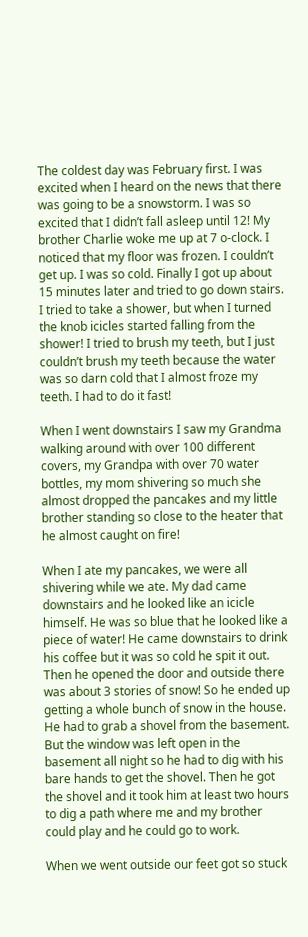The coldest day was February first. I was excited when I heard on the news that there was going to be a snowstorm. I was so excited that I didn’t fall asleep until 12! My brother Charlie woke me up at 7 o-clock. I noticed that my floor was frozen. I couldn’t get up. I was so cold. Finally I got up about 15 minutes later and tried to go down stairs. I tried to take a shower, but when I turned the knob icicles started falling from the shower! I tried to brush my teeth, but I just couldn’t brush my teeth because the water was so darn cold that I almost froze my teeth. I had to do it fast!

When I went downstairs I saw my Grandma walking around with over 100 different covers, my Grandpa with over 70 water bottles, my mom shivering so much she almost dropped the pancakes and my little brother standing so close to the heater that he almost caught on fire!

When I ate my pancakes, we were all shivering while we ate. My dad came downstairs and he looked like an icicle himself. He was so blue that he looked like a piece of water! He came downstairs to drink his coffee but it was so cold he spit it out. Then he opened the door and outside there was about 3 stories of snow! So he ended up getting a whole bunch of snow in the house. He had to grab a shovel from the basement. But the window was left open in the basement all night so he had to dig with his bare hands to get the shovel. Then he got the shovel and it took him at least two hours to dig a path where me and my brother could play and he could go to work.

When we went outside our feet got so stuck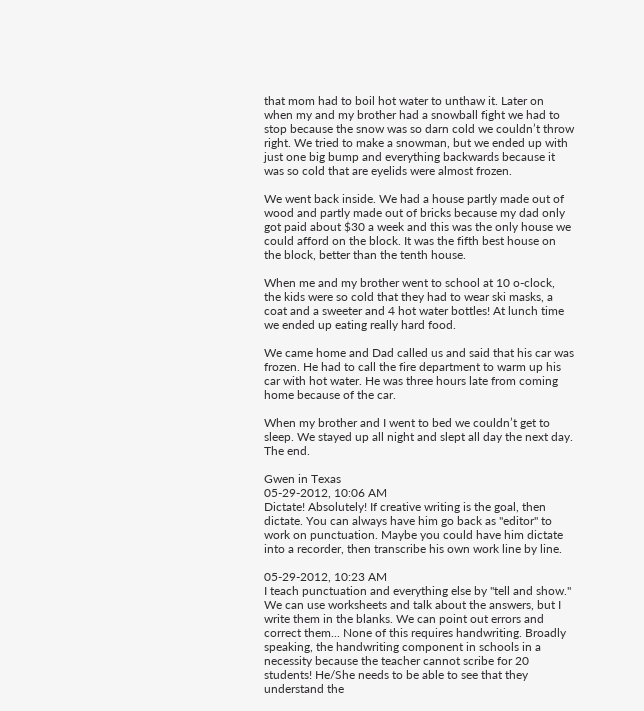that mom had to boil hot water to unthaw it. Later on when my and my brother had a snowball fight we had to stop because the snow was so darn cold we couldn’t throw right. We tried to make a snowman, but we ended up with just one big bump and everything backwards because it was so cold that are eyelids were almost frozen.

We went back inside. We had a house partly made out of wood and partly made out of bricks because my dad only got paid about $30 a week and this was the only house we could afford on the block. It was the fifth best house on the block, better than the tenth house.

When me and my brother went to school at 10 o-clock, the kids were so cold that they had to wear ski masks, a coat and a sweeter and 4 hot water bottles! At lunch time we ended up eating really hard food.

We came home and Dad called us and said that his car was frozen. He had to call the fire department to warm up his car with hot water. He was three hours late from coming home because of the car.

When my brother and I went to bed we couldn’t get to sleep. We stayed up all night and slept all day the next day. The end.

Gwen in Texas
05-29-2012, 10:06 AM
Dictate! Absolutely! If creative writing is the goal, then dictate. You can always have him go back as "editor" to work on punctuation. Maybe you could have him dictate into a recorder, then transcribe his own work line by line.

05-29-2012, 10:23 AM
I teach punctuation and everything else by "tell and show." We can use worksheets and talk about the answers, but I write them in the blanks. We can point out errors and correct them... None of this requires handwriting. Broadly speaking, the handwriting component in schools in a necessity because the teacher cannot scribe for 20 students! He/She needs to be able to see that they understand the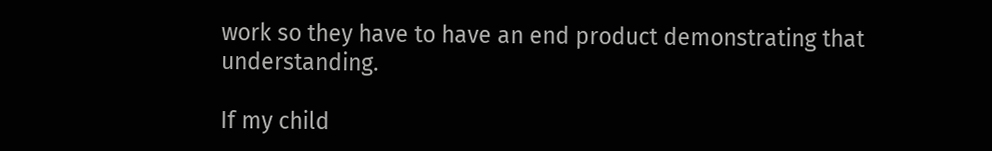work so they have to have an end product demonstrating that understanding.

If my child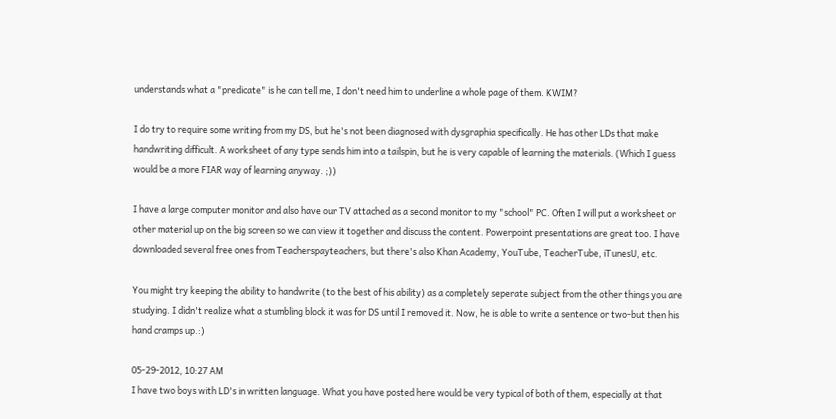understands what a "predicate" is he can tell me, I don't need him to underline a whole page of them. KWIM?

I do try to require some writing from my DS, but he's not been diagnosed with dysgraphia specifically. He has other LDs that make handwriting difficult. A worksheet of any type sends him into a tailspin, but he is very capable of learning the materials. (Which I guess would be a more FIAR way of learning anyway. ;))

I have a large computer monitor and also have our TV attached as a second monitor to my "school" PC. Often I will put a worksheet or other material up on the big screen so we can view it together and discuss the content. Powerpoint presentations are great too. I have downloaded several free ones from Teacherspayteachers, but there's also Khan Academy, YouTube, TeacherTube, iTunesU, etc.

You might try keeping the ability to handwrite (to the best of his ability) as a completely seperate subject from the other things you are studying. I didn't realize what a stumbling block it was for DS until I removed it. Now, he is able to write a sentence or two-but then his hand cramps up.:)

05-29-2012, 10:27 AM
I have two boys with LD's in written language. What you have posted here would be very typical of both of them, especially at that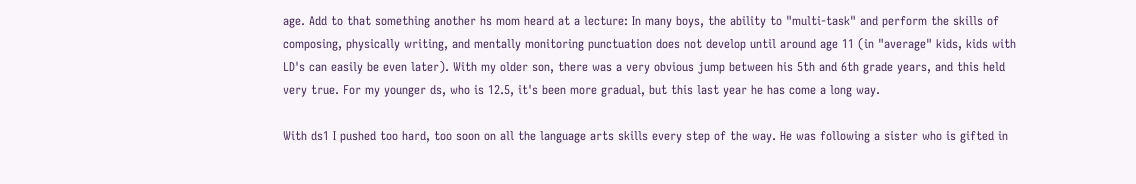age. Add to that something another hs mom heard at a lecture: In many boys, the ability to "multi-task" and perform the skills of composing, physically writing, and mentally monitoring punctuation does not develop until around age 11 (in "average" kids, kids with LD's can easily be even later). With my older son, there was a very obvious jump between his 5th and 6th grade years, and this held very true. For my younger ds, who is 12.5, it's been more gradual, but this last year he has come a long way.

With ds1 I pushed too hard, too soon on all the language arts skills every step of the way. He was following a sister who is gifted in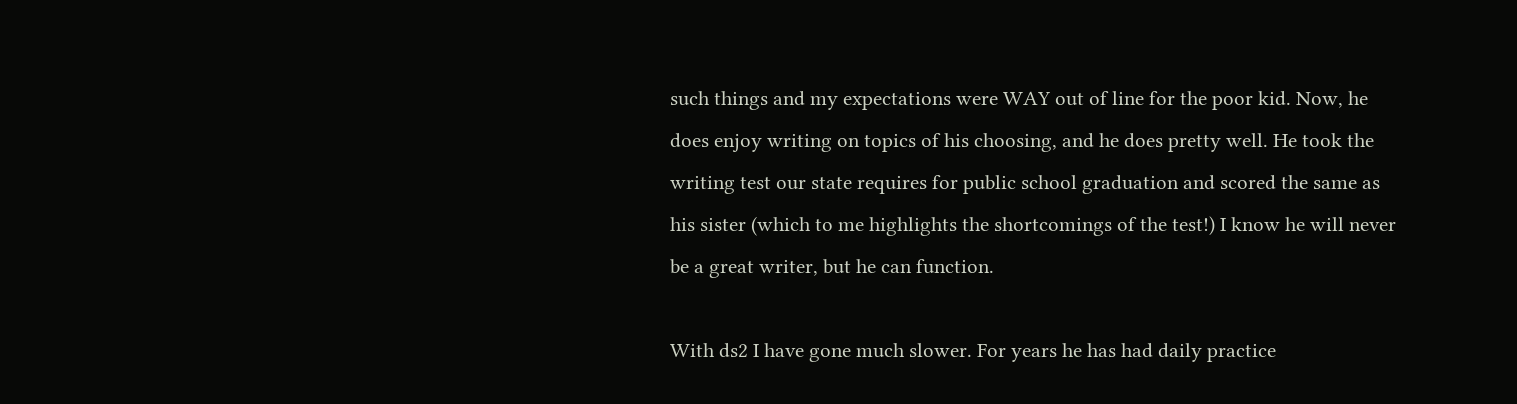such things and my expectations were WAY out of line for the poor kid. Now, he does enjoy writing on topics of his choosing, and he does pretty well. He took the writing test our state requires for public school graduation and scored the same as his sister (which to me highlights the shortcomings of the test!) I know he will never be a great writer, but he can function.

With ds2 I have gone much slower. For years he has had daily practice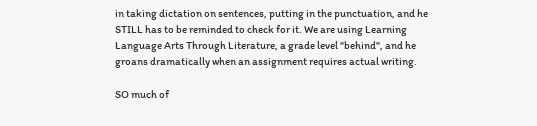in taking dictation on sentences, putting in the punctuation, and he STILL has to be reminded to check for it. We are using Learning Language Arts Through Literature, a grade level "behind", and he groans dramatically when an assignment requires actual writing.

SO much of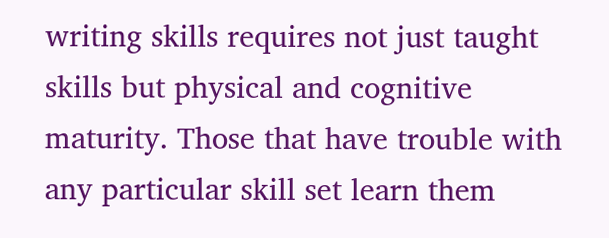writing skills requires not just taught skills but physical and cognitive maturity. Those that have trouble with any particular skill set learn them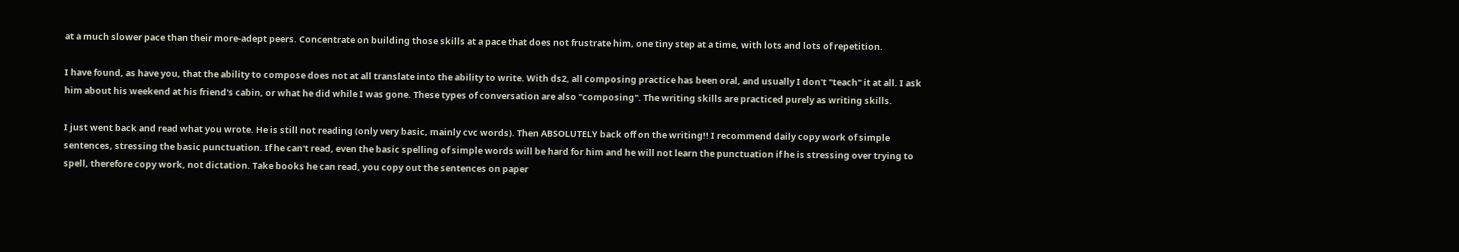at a much slower pace than their more-adept peers. Concentrate on building those skills at a pace that does not frustrate him, one tiny step at a time, with lots and lots of repetition.

I have found, as have you, that the ability to compose does not at all translate into the ability to write. With ds2, all composing practice has been oral, and usually I don't "teach" it at all. I ask him about his weekend at his friend's cabin, or what he did while I was gone. These types of conversation are also "composing". The writing skills are practiced purely as writing skills.

I just went back and read what you wrote. He is still not reading (only very basic, mainly cvc words). Then ABSOLUTELY back off on the writing!! I recommend daily copy work of simple sentences, stressing the basic punctuation. If he can't read, even the basic spelling of simple words will be hard for him and he will not learn the punctuation if he is stressing over trying to spell, therefore copy work, not dictation. Take books he can read, you copy out the sentences on paper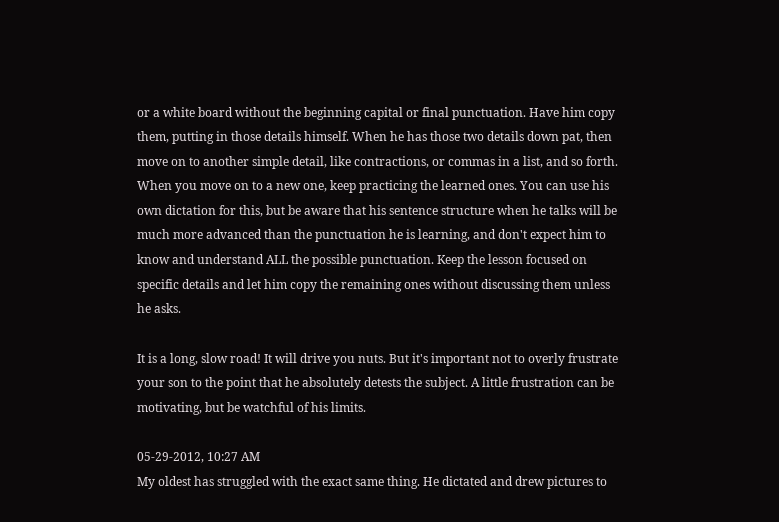or a white board without the beginning capital or final punctuation. Have him copy them, putting in those details himself. When he has those two details down pat, then move on to another simple detail, like contractions, or commas in a list, and so forth. When you move on to a new one, keep practicing the learned ones. You can use his own dictation for this, but be aware that his sentence structure when he talks will be much more advanced than the punctuation he is learning, and don't expect him to know and understand ALL the possible punctuation. Keep the lesson focused on specific details and let him copy the remaining ones without discussing them unless he asks.

It is a long, slow road! It will drive you nuts. But it's important not to overly frustrate your son to the point that he absolutely detests the subject. A little frustration can be motivating, but be watchful of his limits.

05-29-2012, 10:27 AM
My oldest has struggled with the exact same thing. He dictated and drew pictures to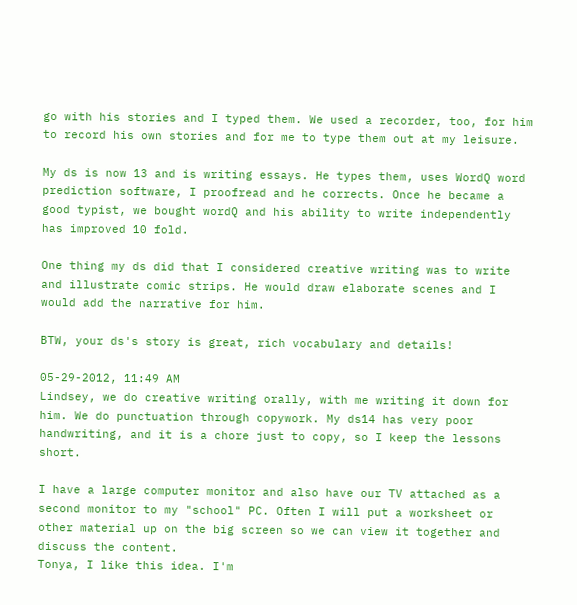go with his stories and I typed them. We used a recorder, too, for him to record his own stories and for me to type them out at my leisure.

My ds is now 13 and is writing essays. He types them, uses WordQ word prediction software, I proofread and he corrects. Once he became a good typist, we bought wordQ and his ability to write independently has improved 10 fold.

One thing my ds did that I considered creative writing was to write and illustrate comic strips. He would draw elaborate scenes and I would add the narrative for him.

BTW, your ds's story is great, rich vocabulary and details!

05-29-2012, 11:49 AM
Lindsey, we do creative writing orally, with me writing it down for him. We do punctuation through copywork. My ds14 has very poor handwriting, and it is a chore just to copy, so I keep the lessons short.

I have a large computer monitor and also have our TV attached as a second monitor to my "school" PC. Often I will put a worksheet or other material up on the big screen so we can view it together and discuss the content.
Tonya, I like this idea. I'm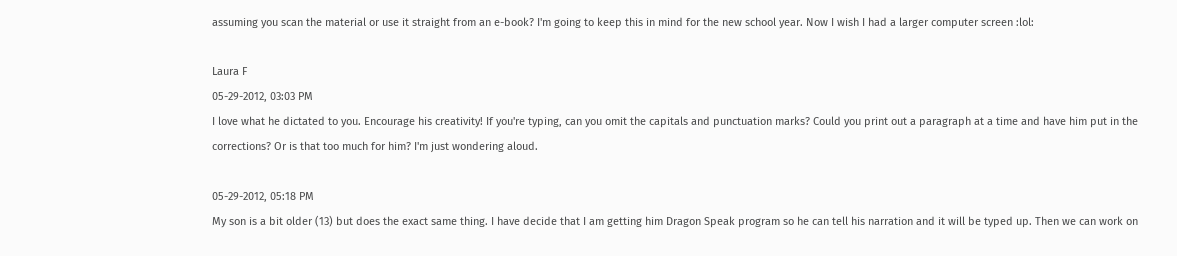assuming you scan the material or use it straight from an e-book? I'm going to keep this in mind for the new school year. Now I wish I had a larger computer screen :lol:

Laura F
05-29-2012, 03:03 PM
I love what he dictated to you. Encourage his creativity! If you're typing, can you omit the capitals and punctuation marks? Could you print out a paragraph at a time and have him put in the corrections? Or is that too much for him? I'm just wondering aloud.

05-29-2012, 05:18 PM
My son is a bit older (13) but does the exact same thing. I have decide that I am getting him Dragon Speak program so he can tell his narration and it will be typed up. Then we can work on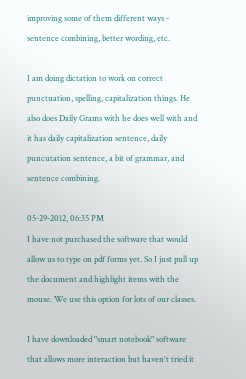improving some of them different ways - sentence combining, better wording, etc.

I am doing dictation to work on correct punctuation, spelling, capitalization things. He also does Daily Grams with he does well with and it has daily capitalization sentence, daily puncutation sentence, a bit of grammar, and sentence combining.

05-29-2012, 06:35 PM
I have not purchased the software that would allow us to type on pdf forms yet. So I just pull up the document and highlight items with the mouse. We use this option for lots of our classes.

I have downloaded "smart notebook" software that allows more interaction but haven't tried it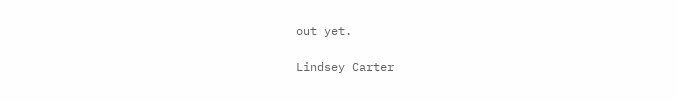out yet.

Lindsey Carter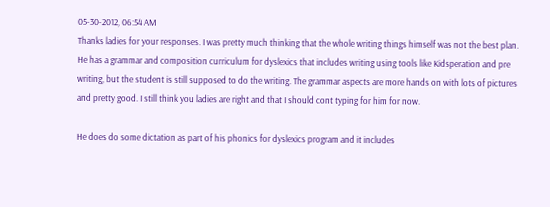05-30-2012, 06:54 AM
Thanks ladies for your responses. I was pretty much thinking that the whole writing things himself was not the best plan. He has a grammar and composition curriculum for dyslexics that includes writing using tools like Kidsperation and pre writing, but the student is still supposed to do the writing. The grammar aspects are more hands on with lots of pictures and pretty good. I still think you ladies are right and that I should cont typing for him for now.

He does do some dictation as part of his phonics for dyslexics program and it includes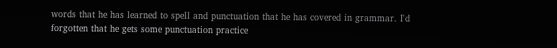words that he has learned to spell and punctuation that he has covered in grammar. I'd forgotten that he gets some punctuation practice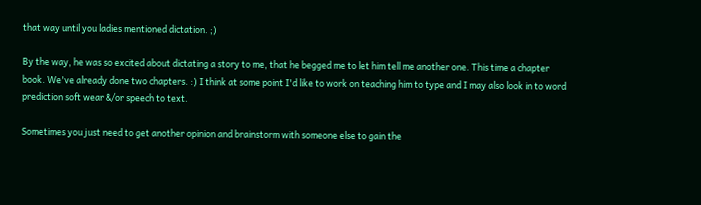that way until you ladies mentioned dictation. ;)

By the way, he was so excited about dictating a story to me, that he begged me to let him tell me another one. This time a chapter book. We've already done two chapters. :) I think at some point I'd like to work on teaching him to type and I may also look in to word prediction soft wear &/or speech to text.

Sometimes you just need to get another opinion and brainstorm with someone else to gain the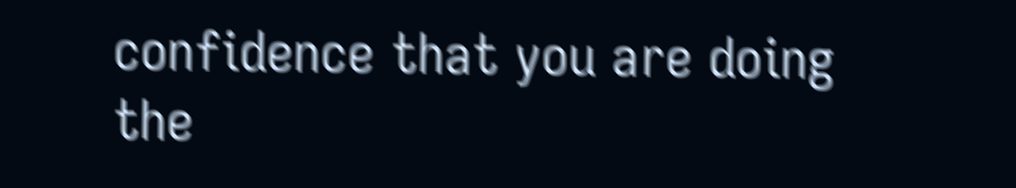confidence that you are doing the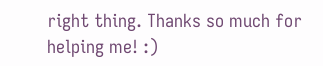right thing. Thanks so much for helping me! :)